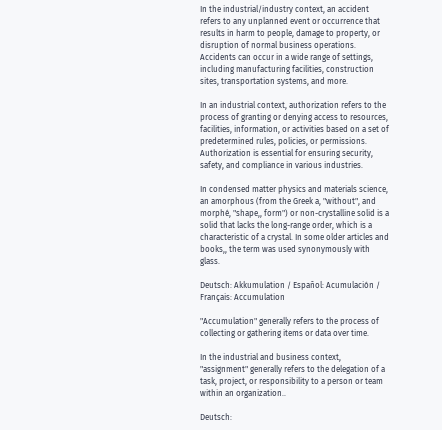In the industrial/industry context, an accident refers to any unplanned event or occurrence that results in harm to people, damage to property, or disruption of normal business operations. Accidents can occur in a wide range of settings, including manufacturing facilities, construction sites, transportation systems, and more.

In an industrial context, authorization refers to the process of granting or denying access to resources, facilities, information, or activities based on a set of predetermined rules, policies, or permissions. Authorization is essential for ensuring security, safety, and compliance in various industries.

In condensed matter physics and materials science, an amorphous (from the Greek a, "without", and morphé, "shape,, form") or non-crystalline solid is a solid that lacks the long-range order, which is a characteristic of a crystal. In some older articles and books,, the term was used synonymously with glass.

Deutsch: Akkumulation / Español: Acumulación / Français: Accumulation

"Accumulation" generally refers to the process of collecting or gathering items or data over time.

In the industrial and business context, "assignment" generally refers to the delegation of a task, project, or responsibility to a person or team within an organization..

Deutsch: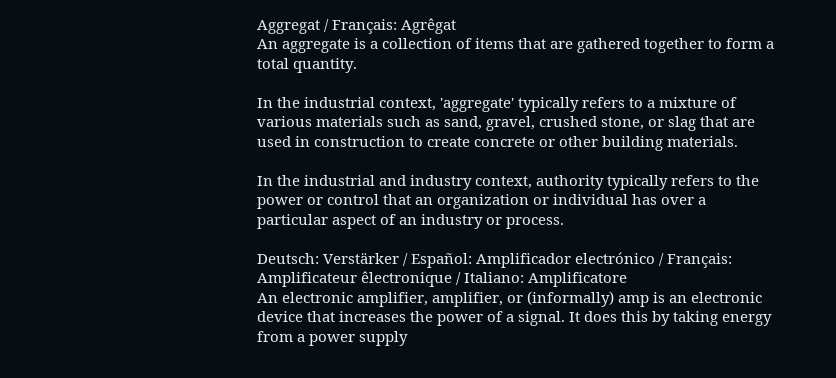Aggregat / Français: Agrêgat
An aggregate is a collection of items that are gathered together to form a total quantity.

In the industrial context, 'aggregate' typically refers to a mixture of various materials such as sand, gravel, crushed stone, or slag that are used in construction to create concrete or other building materials.

In the industrial and industry context, authority typically refers to the power or control that an organization or individual has over a particular aspect of an industry or process.

Deutsch: Verstärker / Español: Amplificador electrónico / Français: Amplificateur êlectronique / Italiano: Amplificatore
An electronic amplifier, amplifier, or (informally) amp is an electronic device that increases the power of a signal. It does this by taking energy from a power supply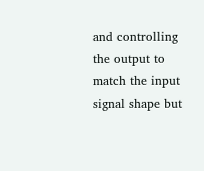and controlling the output to match the input signal shape but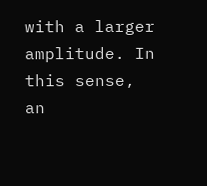with a larger amplitude. In this sense, an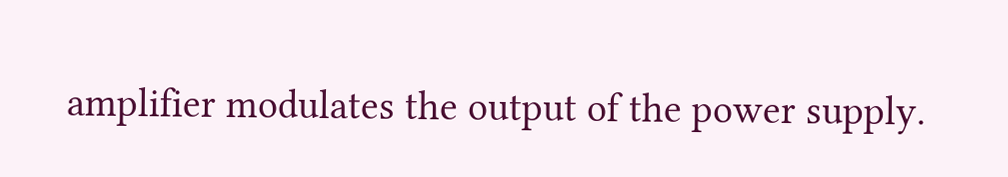amplifier modulates the output of the power supply.